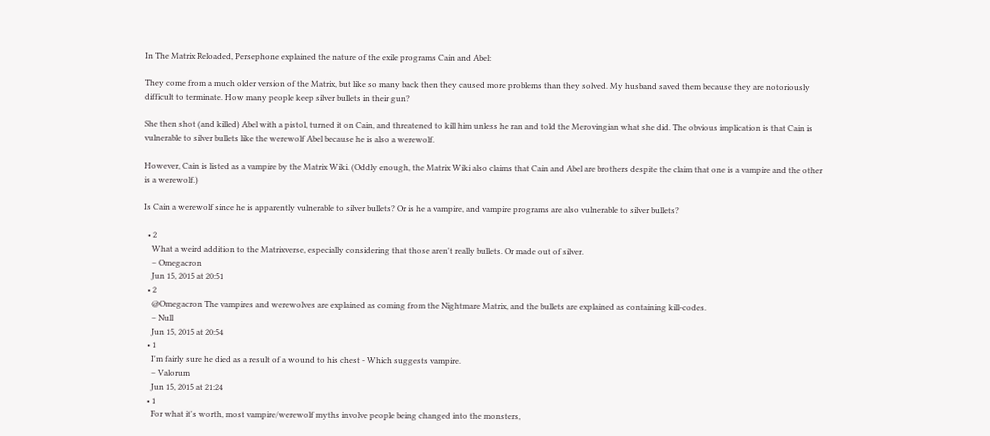In The Matrix Reloaded, Persephone explained the nature of the exile programs Cain and Abel:

They come from a much older version of the Matrix, but like so many back then they caused more problems than they solved. My husband saved them because they are notoriously difficult to terminate. How many people keep silver bullets in their gun?

She then shot (and killed) Abel with a pistol, turned it on Cain, and threatened to kill him unless he ran and told the Merovingian what she did. The obvious implication is that Cain is vulnerable to silver bullets like the werewolf Abel because he is also a werewolf.

However, Cain is listed as a vampire by the Matrix Wiki. (Oddly enough, the Matrix Wiki also claims that Cain and Abel are brothers despite the claim that one is a vampire and the other is a werewolf.)

Is Cain a werewolf since he is apparently vulnerable to silver bullets? Or is he a vampire, and vampire programs are also vulnerable to silver bullets?

  • 2
    What a weird addition to the Matrixverse, especially considering that those aren't really bullets. Or made out of silver.
    – Omegacron
    Jun 15, 2015 at 20:51
  • 2
    @Omegacron The vampires and werewolves are explained as coming from the Nightmare Matrix, and the bullets are explained as containing kill-codes.
    – Null
    Jun 15, 2015 at 20:54
  • 1
    I'm fairly sure he died as a result of a wound to his chest - Which suggests vampire.
    – Valorum
    Jun 15, 2015 at 21:24
  • 1
    For what it's worth, most vampire/werewolf myths involve people being changed into the monsters,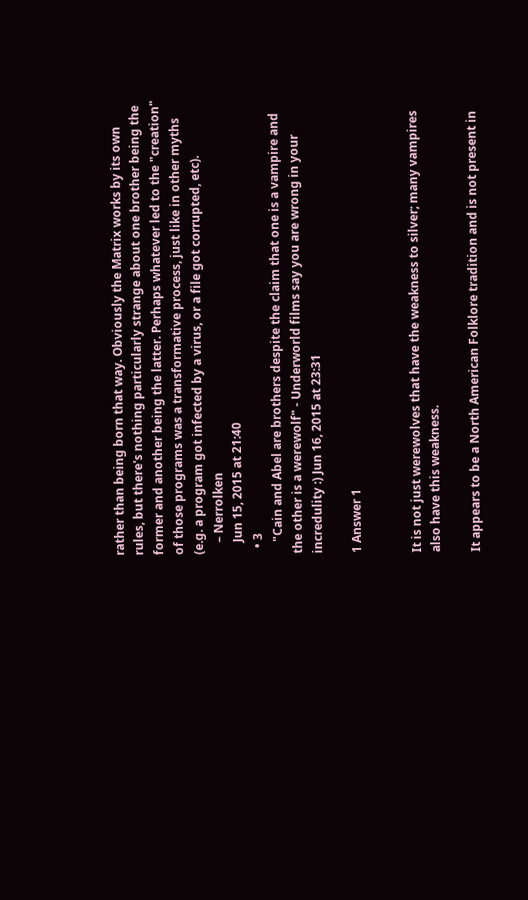rather than being born that way. Obviously the Matrix works by its own rules, but there's nothing particularly strange about one brother being the former and another being the latter. Perhaps whatever led to the "creation" of those programs was a transformative process, just like in other myths (e.g. a program got infected by a virus, or a file got corrupted, etc).
    – Nerrolken
    Jun 15, 2015 at 21:40
  • 3
    "Cain and Abel are brothers despite the claim that one is a vampire and the other is a werewolf" - Underworld films say you are wrong in your incredulity :) Jun 16, 2015 at 23:31

1 Answer 1


It is not just werewolves that have the weakness to silver; many vampires also have this weakness.

It appears to be a North American Folklore tradition and is not present in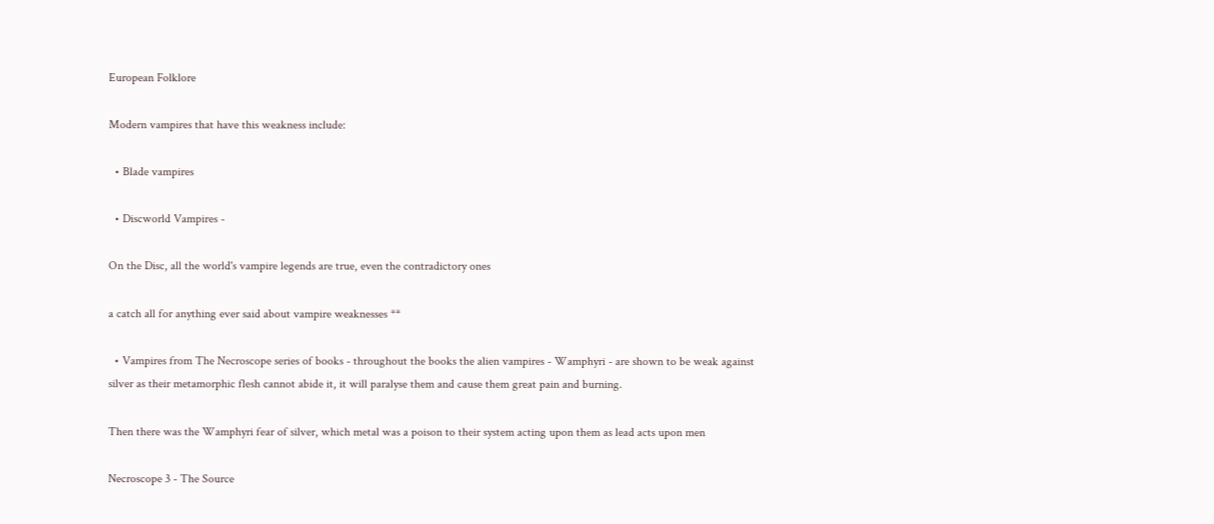European Folklore

Modern vampires that have this weakness include:

  • Blade vampires

  • Discworld Vampires -

On the Disc, all the world's vampire legends are true, even the contradictory ones

a catch all for anything ever said about vampire weaknesses **

  • Vampires from The Necroscope series of books - throughout the books the alien vampires - Wamphyri - are shown to be weak against silver as their metamorphic flesh cannot abide it, it will paralyse them and cause them great pain and burning.

Then there was the Wamphyri fear of silver, which metal was a poison to their system acting upon them as lead acts upon men

Necroscope 3 - The Source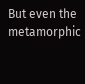But even the metamorphic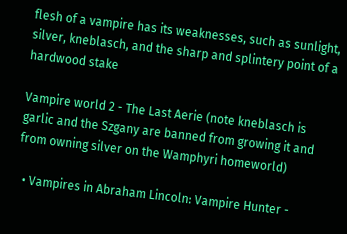flesh of a vampire has its weaknesses, such as sunlight, silver, kneblasch, and the sharp and splintery point of a hardwood stake

Vampire world 2 - The Last Aerie (note kneblasch is garlic and the Szgany are banned from growing it and from owning silver on the Wamphyri homeworld)

  • Vampires in Abraham Lincoln: Vampire Hunter -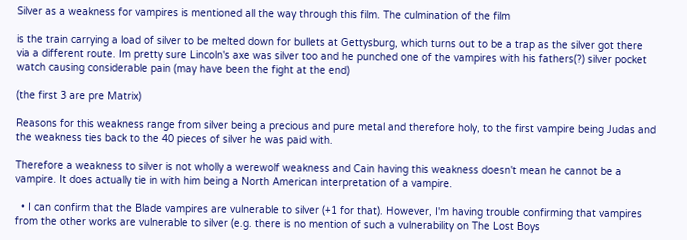Silver as a weakness for vampires is mentioned all the way through this film. The culmination of the film

is the train carrying a load of silver to be melted down for bullets at Gettysburg, which turns out to be a trap as the silver got there via a different route. Im pretty sure Lincoln's axe was silver too and he punched one of the vampires with his fathers(?) silver pocket watch causing considerable pain (may have been the fight at the end)

(the first 3 are pre Matrix)

Reasons for this weakness range from silver being a precious and pure metal and therefore holy, to the first vampire being Judas and the weakness ties back to the 40 pieces of silver he was paid with.

Therefore a weakness to silver is not wholly a werewolf weakness and Cain having this weakness doesn't mean he cannot be a vampire. It does actually tie in with him being a North American interpretation of a vampire.

  • I can confirm that the Blade vampires are vulnerable to silver (+1 for that). However, I'm having trouble confirming that vampires from the other works are vulnerable to silver (e.g. there is no mention of such a vulnerability on The Lost Boys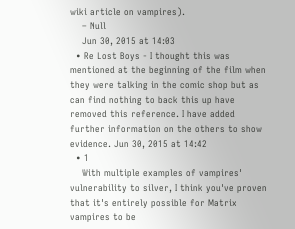wiki article on vampires).
    – Null
    Jun 30, 2015 at 14:03
  • Re Lost Boys - I thought this was mentioned at the beginning of the film when they were talking in the comic shop but as can find nothing to back this up have removed this reference. I have added further information on the others to show evidence. Jun 30, 2015 at 14:42
  • 1
    With multiple examples of vampires' vulnerability to silver, I think you've proven that it's entirely possible for Matrix vampires to be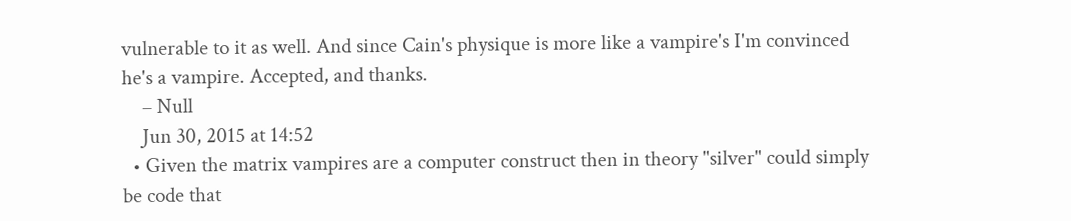vulnerable to it as well. And since Cain's physique is more like a vampire's I'm convinced he's a vampire. Accepted, and thanks.
    – Null
    Jun 30, 2015 at 14:52
  • Given the matrix vampires are a computer construct then in theory "silver" could simply be code that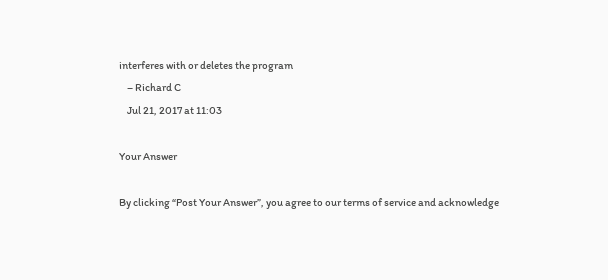interferes with or deletes the program
    – Richard C
    Jul 21, 2017 at 11:03

Your Answer

By clicking “Post Your Answer”, you agree to our terms of service and acknowledge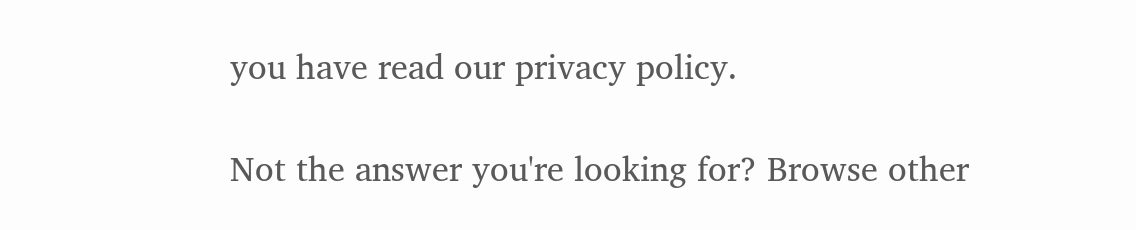you have read our privacy policy.

Not the answer you're looking for? Browse other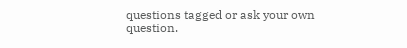questions tagged or ask your own question.